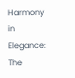Harmony in Elegance: The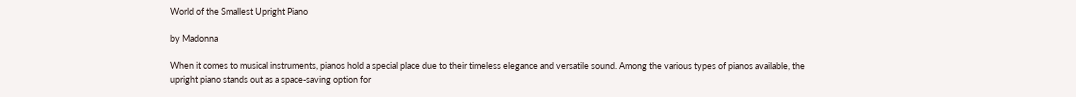World of the Smallest Upright Piano

by Madonna

When it comes to musical instruments, pianos hold a special place due to their timeless elegance and versatile sound. Among the various types of pianos available, the upright piano stands out as a space-saving option for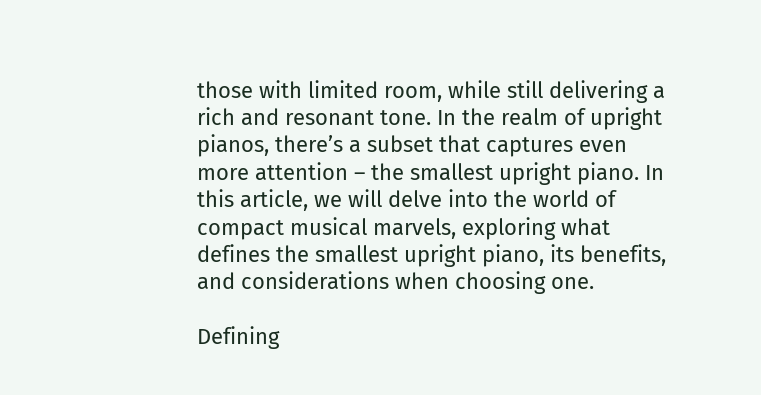those with limited room, while still delivering a rich and resonant tone. In the realm of upright pianos, there’s a subset that captures even more attention – the smallest upright piano. In this article, we will delve into the world of compact musical marvels, exploring what defines the smallest upright piano, its benefits, and considerations when choosing one.

Defining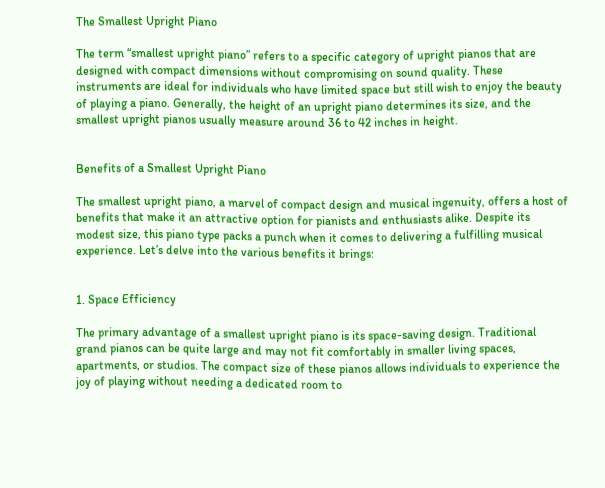The Smallest Upright Piano

The term “smallest upright piano” refers to a specific category of upright pianos that are designed with compact dimensions without compromising on sound quality. These instruments are ideal for individuals who have limited space but still wish to enjoy the beauty of playing a piano. Generally, the height of an upright piano determines its size, and the smallest upright pianos usually measure around 36 to 42 inches in height.


Benefits of a Smallest Upright Piano

The smallest upright piano, a marvel of compact design and musical ingenuity, offers a host of benefits that make it an attractive option for pianists and enthusiasts alike. Despite its modest size, this piano type packs a punch when it comes to delivering a fulfilling musical experience. Let’s delve into the various benefits it brings:


1. Space Efficiency

The primary advantage of a smallest upright piano is its space-saving design. Traditional grand pianos can be quite large and may not fit comfortably in smaller living spaces, apartments, or studios. The compact size of these pianos allows individuals to experience the joy of playing without needing a dedicated room to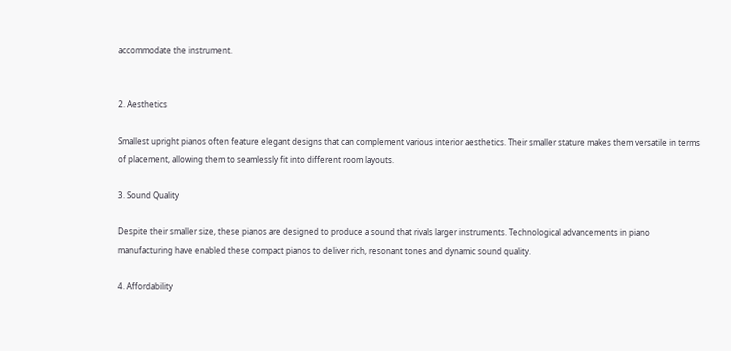accommodate the instrument.


2. Aesthetics

Smallest upright pianos often feature elegant designs that can complement various interior aesthetics. Their smaller stature makes them versatile in terms of placement, allowing them to seamlessly fit into different room layouts.

3. Sound Quality

Despite their smaller size, these pianos are designed to produce a sound that rivals larger instruments. Technological advancements in piano manufacturing have enabled these compact pianos to deliver rich, resonant tones and dynamic sound quality.

4. Affordability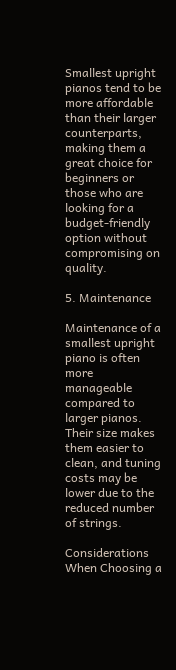Smallest upright pianos tend to be more affordable than their larger counterparts, making them a great choice for beginners or those who are looking for a budget-friendly option without compromising on quality.

5. Maintenance

Maintenance of a smallest upright piano is often more manageable compared to larger pianos. Their size makes them easier to clean, and tuning costs may be lower due to the reduced number of strings.

Considerations When Choosing a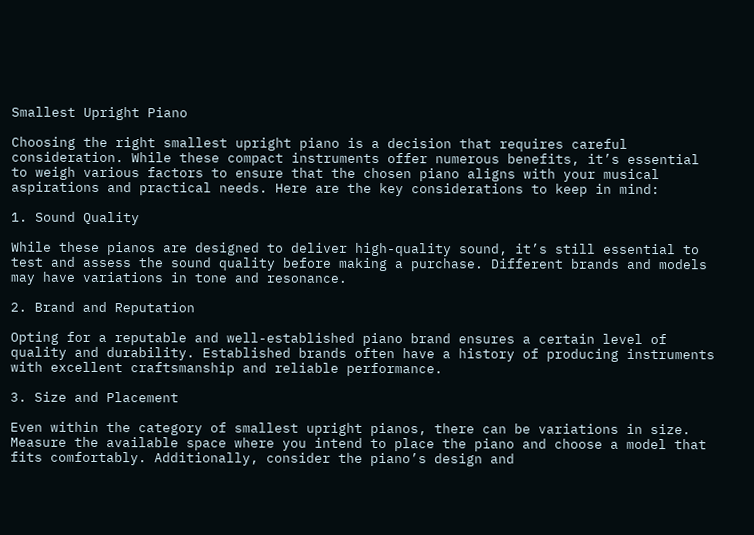Smallest Upright Piano

Choosing the right smallest upright piano is a decision that requires careful consideration. While these compact instruments offer numerous benefits, it’s essential to weigh various factors to ensure that the chosen piano aligns with your musical aspirations and practical needs. Here are the key considerations to keep in mind:

1. Sound Quality

While these pianos are designed to deliver high-quality sound, it’s still essential to test and assess the sound quality before making a purchase. Different brands and models may have variations in tone and resonance.

2. Brand and Reputation

Opting for a reputable and well-established piano brand ensures a certain level of quality and durability. Established brands often have a history of producing instruments with excellent craftsmanship and reliable performance.

3. Size and Placement

Even within the category of smallest upright pianos, there can be variations in size. Measure the available space where you intend to place the piano and choose a model that fits comfortably. Additionally, consider the piano’s design and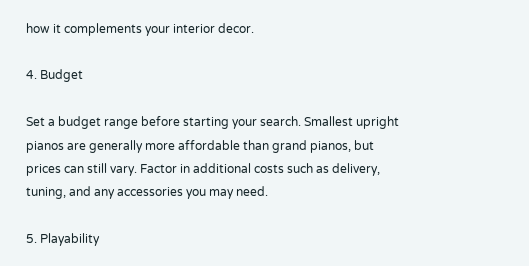how it complements your interior decor.

4. Budget

Set a budget range before starting your search. Smallest upright pianos are generally more affordable than grand pianos, but prices can still vary. Factor in additional costs such as delivery, tuning, and any accessories you may need.

5. Playability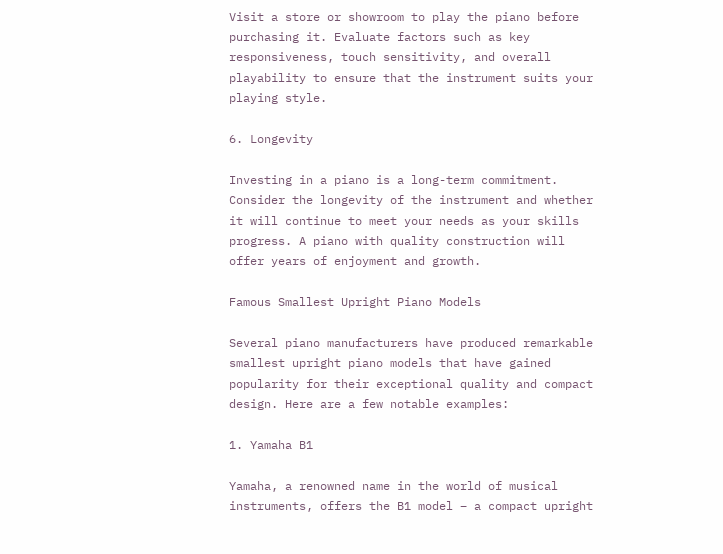Visit a store or showroom to play the piano before purchasing it. Evaluate factors such as key responsiveness, touch sensitivity, and overall playability to ensure that the instrument suits your playing style.

6. Longevity

Investing in a piano is a long-term commitment. Consider the longevity of the instrument and whether it will continue to meet your needs as your skills progress. A piano with quality construction will offer years of enjoyment and growth.

Famous Smallest Upright Piano Models

Several piano manufacturers have produced remarkable smallest upright piano models that have gained popularity for their exceptional quality and compact design. Here are a few notable examples:

1. Yamaha B1

Yamaha, a renowned name in the world of musical instruments, offers the B1 model – a compact upright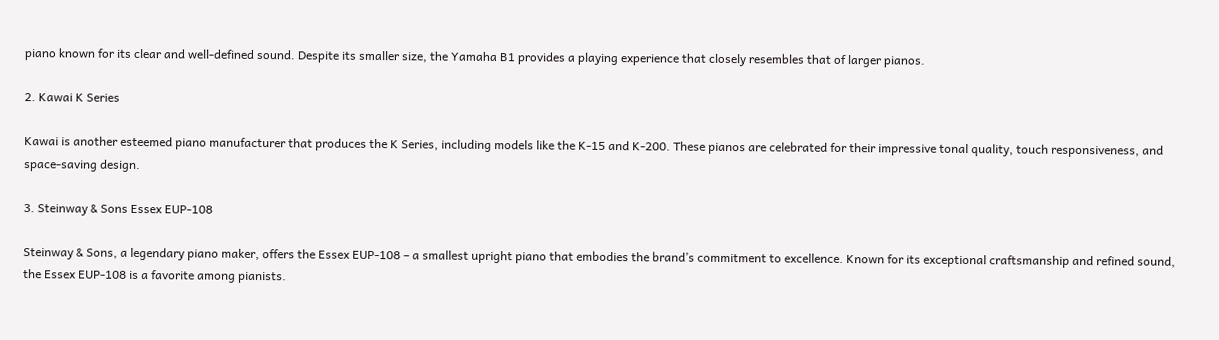piano known for its clear and well-defined sound. Despite its smaller size, the Yamaha B1 provides a playing experience that closely resembles that of larger pianos.

2. Kawai K Series

Kawai is another esteemed piano manufacturer that produces the K Series, including models like the K-15 and K-200. These pianos are celebrated for their impressive tonal quality, touch responsiveness, and space-saving design.

3. Steinway & Sons Essex EUP-108

Steinway & Sons, a legendary piano maker, offers the Essex EUP-108 – a smallest upright piano that embodies the brand’s commitment to excellence. Known for its exceptional craftsmanship and refined sound, the Essex EUP-108 is a favorite among pianists.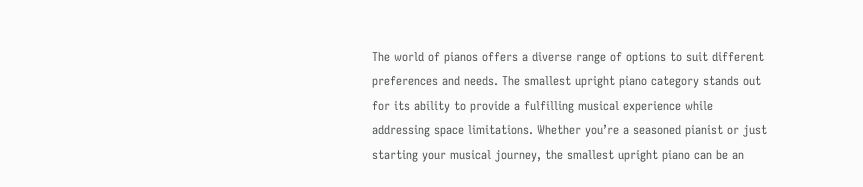The world of pianos offers a diverse range of options to suit different preferences and needs. The smallest upright piano category stands out for its ability to provide a fulfilling musical experience while addressing space limitations. Whether you’re a seasoned pianist or just starting your musical journey, the smallest upright piano can be an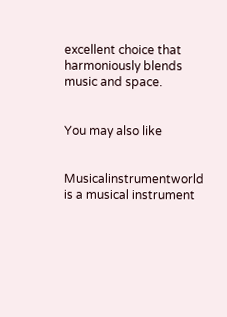excellent choice that harmoniously blends music and space.


You may also like


Musicalinstrumentworld is a musical instrument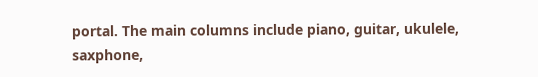portal. The main columns include piano, guitar, ukulele, saxphone,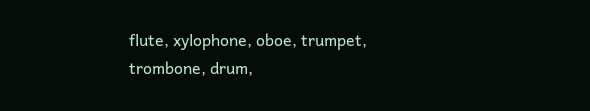flute, xylophone, oboe, trumpet, trombone, drum,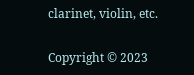clarinet, violin, etc.

Copyright © 2023